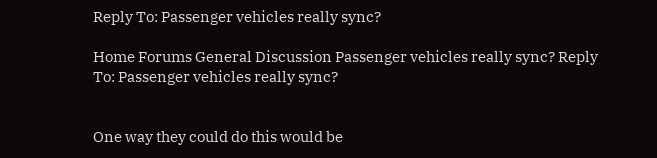Reply To: Passenger vehicles really sync?

Home Forums General Discussion Passenger vehicles really sync? Reply To: Passenger vehicles really sync?


One way they could do this would be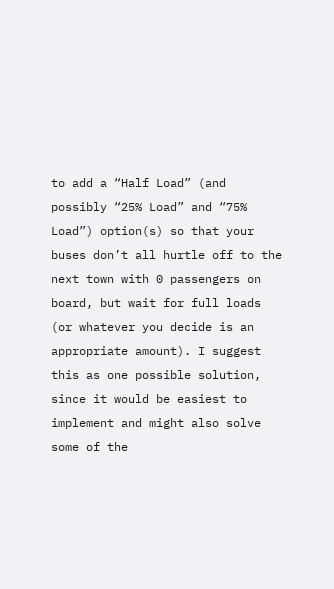to add a “Half Load” (and possibly “25% Load” and “75% Load”) option(s) so that your buses don’t all hurtle off to the next town with 0 passengers on board, but wait for full loads (or whatever you decide is an appropriate amount). I suggest this as one possible solution, since it would be easiest to implement and might also solve some of the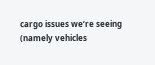cargo issues we’re seeing (namely vehicles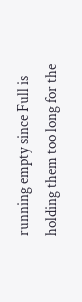running empty since Full is holding them too long for the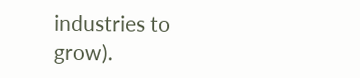industries to grow).